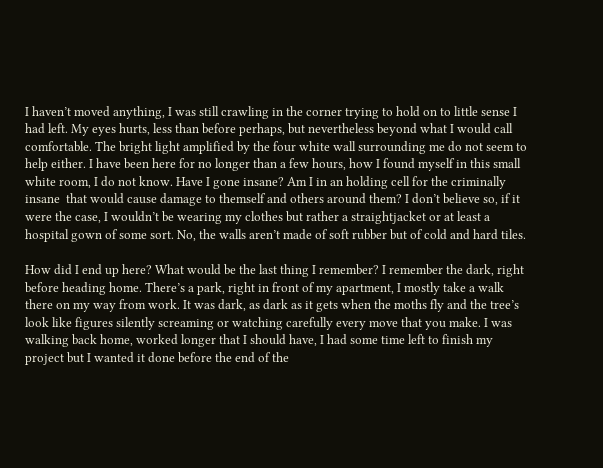I haven’t moved anything, I was still crawling in the corner trying to hold on to little sense I had left. My eyes hurts, less than before perhaps, but nevertheless beyond what I would call comfortable. The bright light amplified by the four white wall surrounding me do not seem to help either. I have been here for no longer than a few hours, how I found myself in this small white room, I do not know. Have I gone insane? Am I in an holding cell for the criminally insane  that would cause damage to themself and others around them? I don’t believe so, if it were the case, I wouldn’t be wearing my clothes but rather a straightjacket or at least a hospital gown of some sort. No, the walls aren’t made of soft rubber but of cold and hard tiles.

How did I end up here? What would be the last thing I remember? I remember the dark, right before heading home. There’s a park, right in front of my apartment, I mostly take a walk there on my way from work. It was dark, as dark as it gets when the moths fly and the tree’s look like figures silently screaming or watching carefully every move that you make. I was walking back home, worked longer that I should have, I had some time left to finish my project but I wanted it done before the end of the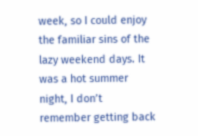week, so I could enjoy the familiar sins of the lazy weekend days. It was a hot summer night, I don’t remember getting back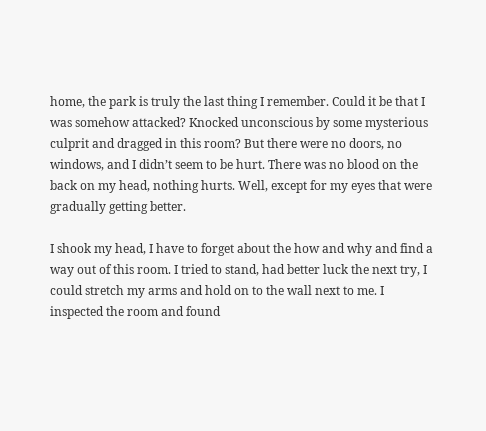home, the park is truly the last thing I remember. Could it be that I was somehow attacked? Knocked unconscious by some mysterious culprit and dragged in this room? But there were no doors, no windows, and I didn’t seem to be hurt. There was no blood on the back on my head, nothing hurts. Well, except for my eyes that were gradually getting better.

I shook my head, I have to forget about the how and why and find a way out of this room. I tried to stand, had better luck the next try, I could stretch my arms and hold on to the wall next to me. I inspected the room and found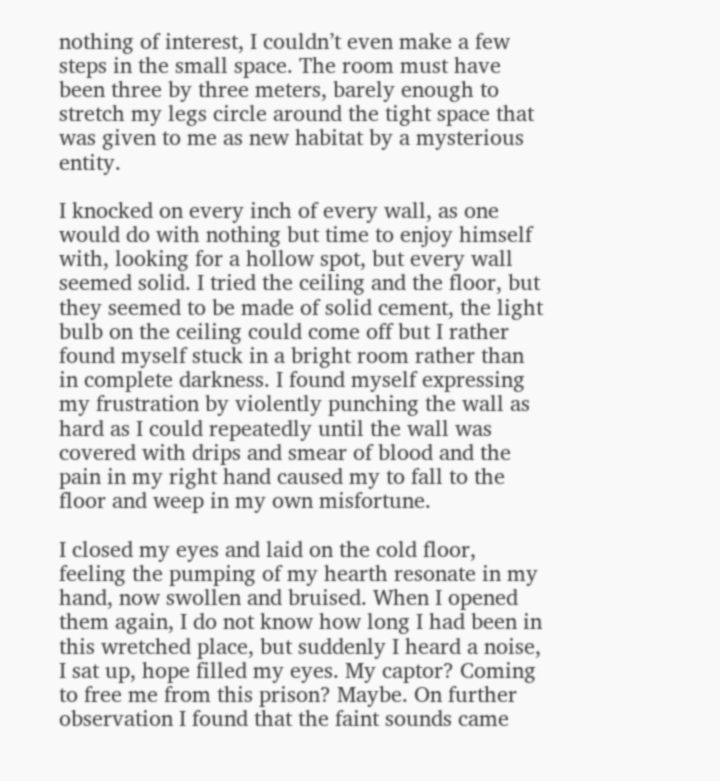nothing of interest, I couldn’t even make a few steps in the small space. The room must have been three by three meters, barely enough to stretch my legs circle around the tight space that was given to me as new habitat by a mysterious entity.

I knocked on every inch of every wall, as one would do with nothing but time to enjoy himself with, looking for a hollow spot, but every wall seemed solid. I tried the ceiling and the floor, but they seemed to be made of solid cement, the light bulb on the ceiling could come off but I rather found myself stuck in a bright room rather than in complete darkness. I found myself expressing my frustration by violently punching the wall as hard as I could repeatedly until the wall was covered with drips and smear of blood and the pain in my right hand caused my to fall to the floor and weep in my own misfortune.

I closed my eyes and laid on the cold floor, feeling the pumping of my hearth resonate in my hand, now swollen and bruised. When I opened them again, I do not know how long I had been in this wretched place, but suddenly I heard a noise, I sat up, hope filled my eyes. My captor? Coming to free me from this prison? Maybe. On further observation I found that the faint sounds came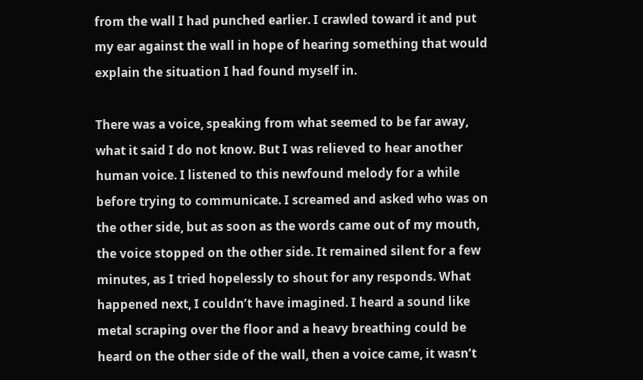from the wall I had punched earlier. I crawled toward it and put my ear against the wall in hope of hearing something that would explain the situation I had found myself in.

There was a voice, speaking from what seemed to be far away, what it said I do not know. But I was relieved to hear another human voice. I listened to this newfound melody for a while before trying to communicate. I screamed and asked who was on the other side, but as soon as the words came out of my mouth, the voice stopped on the other side. It remained silent for a few minutes, as I tried hopelessly to shout for any responds. What happened next, I couldn’t have imagined. I heard a sound like metal scraping over the floor and a heavy breathing could be heard on the other side of the wall, then a voice came, it wasn’t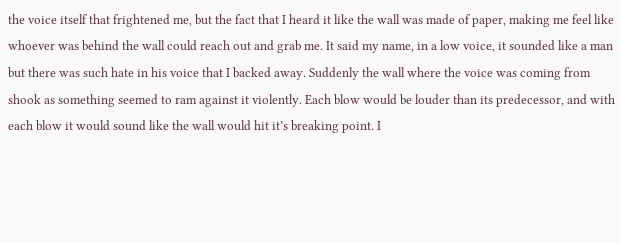the voice itself that frightened me, but the fact that I heard it like the wall was made of paper, making me feel like whoever was behind the wall could reach out and grab me. It said my name, in a low voice, it sounded like a man but there was such hate in his voice that I backed away. Suddenly the wall where the voice was coming from shook as something seemed to ram against it violently. Each blow would be louder than its predecessor, and with each blow it would sound like the wall would hit it’s breaking point. I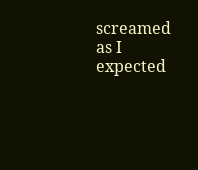screamed as I expected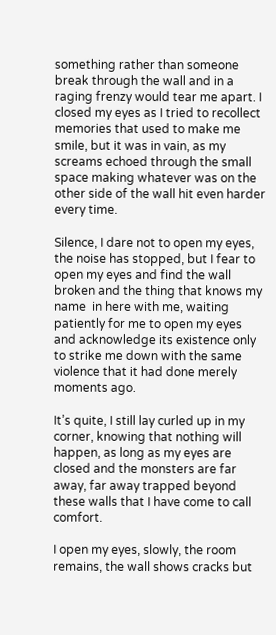something rather than someone break through the wall and in a raging frenzy would tear me apart. I closed my eyes as I tried to recollect memories that used to make me smile, but it was in vain, as my screams echoed through the small space making whatever was on the other side of the wall hit even harder every time.

Silence, I dare not to open my eyes, the noise has stopped, but I fear to open my eyes and find the wall broken and the thing that knows my name  in here with me, waiting patiently for me to open my eyes and acknowledge its existence only to strike me down with the same violence that it had done merely moments ago.

It’s quite, I still lay curled up in my corner, knowing that nothing will happen, as long as my eyes are closed and the monsters are far away, far away trapped beyond these walls that I have come to call comfort.

I open my eyes, slowly, the room remains, the wall shows cracks but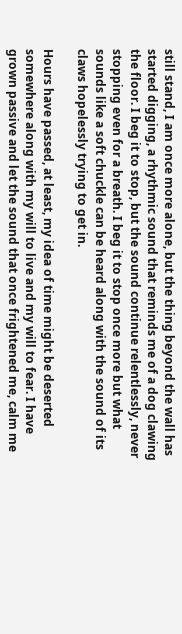still stand, I am once more alone, but the thing beyond the wall has started digging, a rhythmic sound that reminds me of a dog clawing the floor. I beg it to stop, but the sound continue relentlessly, never stopping even for a breath. I beg it to stop once more but what sounds like a soft chuckle can be heard along with the sound of its claws hopelessly trying to get in.

Hours have passed, at least, my idea of time might be deserted somewhere along with my will to live and my will to fear. I have grown passive and let the sound that once frightened me, calm me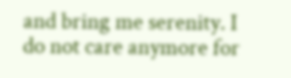and bring me serenity. I do not care anymore for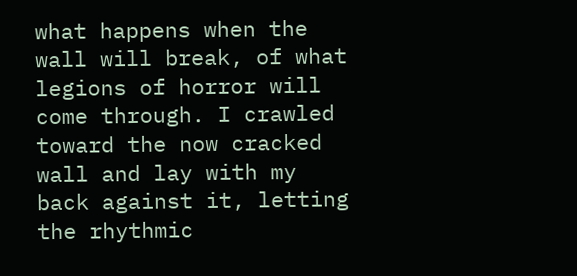what happens when the wall will break, of what legions of horror will come through. I crawled toward the now cracked wall and lay with my back against it, letting the rhythmic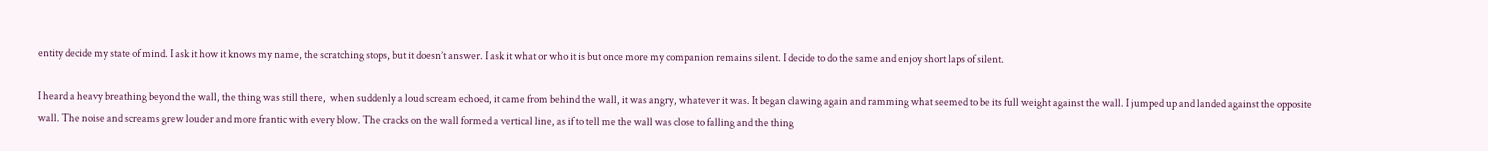entity decide my state of mind. I ask it how it knows my name, the scratching stops, but it doesn’t answer. I ask it what or who it is but once more my companion remains silent. I decide to do the same and enjoy short laps of silent.

I heard a heavy breathing beyond the wall, the thing was still there,  when suddenly a loud scream echoed, it came from behind the wall, it was angry, whatever it was. It began clawing again and ramming what seemed to be its full weight against the wall. I jumped up and landed against the opposite wall. The noise and screams grew louder and more frantic with every blow. The cracks on the wall formed a vertical line, as if to tell me the wall was close to falling and the thing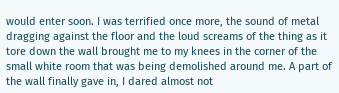would enter soon. I was terrified once more, the sound of metal dragging against the floor and the loud screams of the thing as it tore down the wall brought me to my knees in the corner of the small white room that was being demolished around me. A part of the wall finally gave in, I dared almost not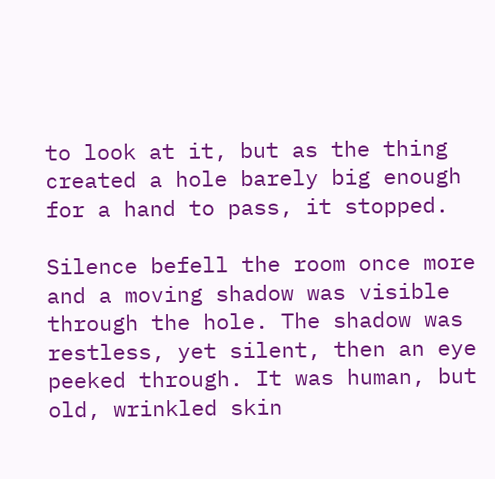to look at it, but as the thing created a hole barely big enough for a hand to pass, it stopped.

Silence befell the room once more and a moving shadow was visible through the hole. The shadow was restless, yet silent, then an eye peeked through. It was human, but old, wrinkled skin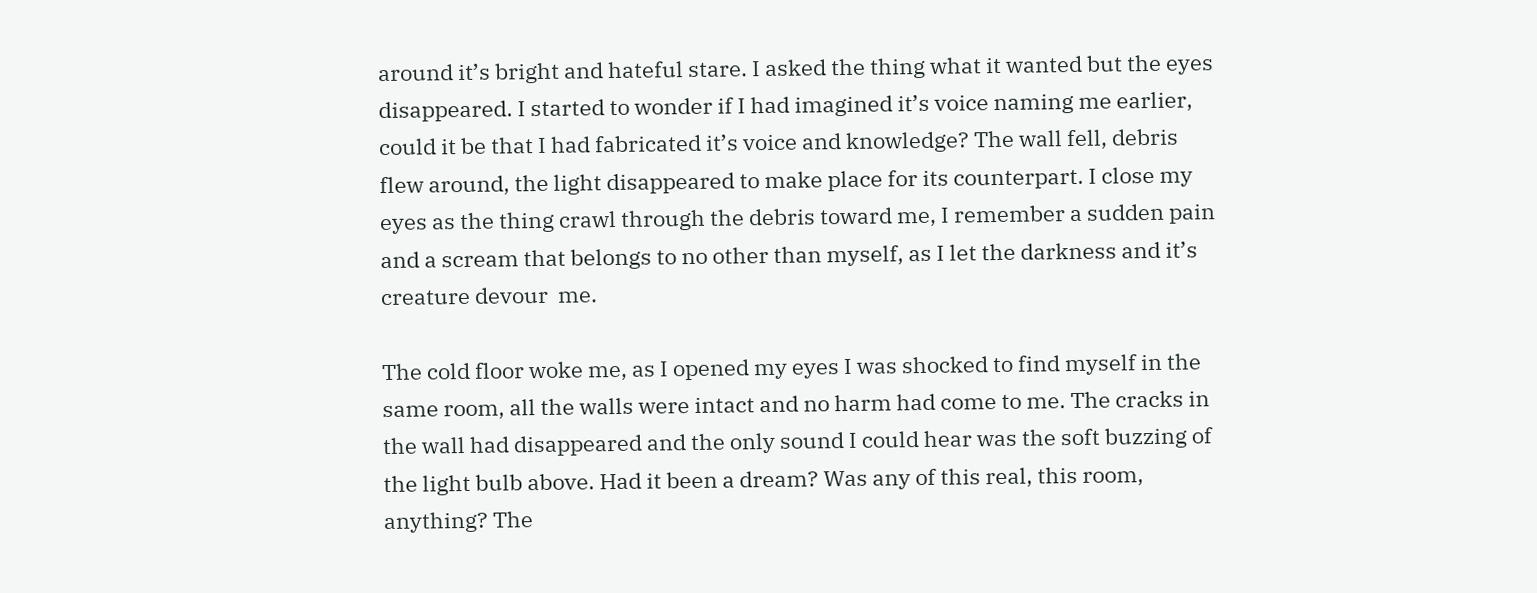around it’s bright and hateful stare. I asked the thing what it wanted but the eyes disappeared. I started to wonder if I had imagined it’s voice naming me earlier, could it be that I had fabricated it’s voice and knowledge? The wall fell, debris flew around, the light disappeared to make place for its counterpart. I close my eyes as the thing crawl through the debris toward me, I remember a sudden pain and a scream that belongs to no other than myself, as I let the darkness and it’s creature devour  me.

The cold floor woke me, as I opened my eyes I was shocked to find myself in the same room, all the walls were intact and no harm had come to me. The cracks in the wall had disappeared and the only sound I could hear was the soft buzzing of the light bulb above. Had it been a dream? Was any of this real, this room, anything? The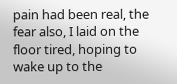pain had been real, the fear also, I laid on the floor tired, hoping to wake up to the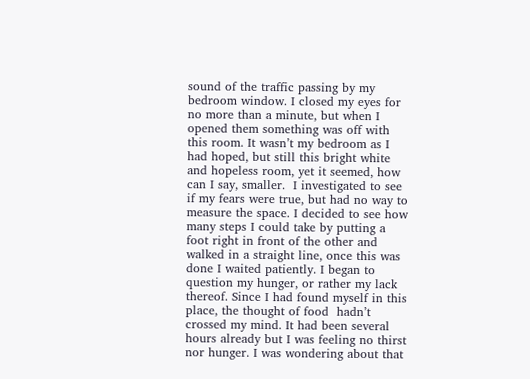sound of the traffic passing by my bedroom window. I closed my eyes for no more than a minute, but when I opened them something was off with this room. It wasn’t my bedroom as I had hoped, but still this bright white and hopeless room, yet it seemed, how can I say, smaller.  I investigated to see if my fears were true, but had no way to measure the space. I decided to see how many steps I could take by putting a foot right in front of the other and walked in a straight line, once this was done I waited patiently. I began to question my hunger, or rather my lack thereof. Since I had found myself in this place, the thought of food  hadn’t crossed my mind. It had been several hours already but I was feeling no thirst nor hunger. I was wondering about that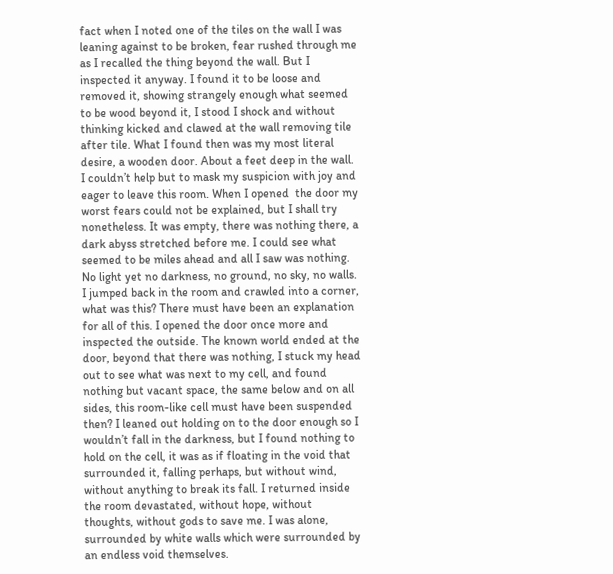fact when I noted one of the tiles on the wall I was leaning against to be broken, fear rushed through me as I recalled the thing beyond the wall. But I inspected it anyway. I found it to be loose and removed it, showing strangely enough what seemed to be wood beyond it, I stood I shock and without thinking kicked and clawed at the wall removing tile after tile. What I found then was my most literal desire, a wooden door. About a feet deep in the wall. I couldn’t help but to mask my suspicion with joy and eager to leave this room. When I opened  the door my worst fears could not be explained, but I shall try nonetheless. It was empty, there was nothing there, a dark abyss stretched before me. I could see what seemed to be miles ahead and all I saw was nothing. No light yet no darkness, no ground, no sky, no walls. I jumped back in the room and crawled into a corner, what was this? There must have been an explanation for all of this. I opened the door once more and inspected the outside. The known world ended at the door, beyond that there was nothing, I stuck my head out to see what was next to my cell, and found nothing but vacant space, the same below and on all sides, this room-like cell must have been suspended then? I leaned out holding on to the door enough so I wouldn’t fall in the darkness, but I found nothing to hold on the cell, it was as if floating in the void that surrounded it, falling perhaps, but without wind, without anything to break its fall. I returned inside the room devastated, without hope, without thoughts, without gods to save me. I was alone, surrounded by white walls which were surrounded by an endless void themselves.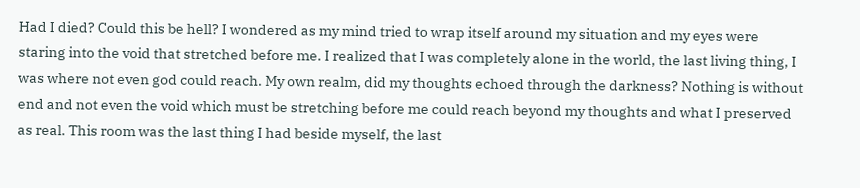Had I died? Could this be hell? I wondered as my mind tried to wrap itself around my situation and my eyes were staring into the void that stretched before me. I realized that I was completely alone in the world, the last living thing, I was where not even god could reach. My own realm, did my thoughts echoed through the darkness? Nothing is without end and not even the void which must be stretching before me could reach beyond my thoughts and what I preserved as real. This room was the last thing I had beside myself, the last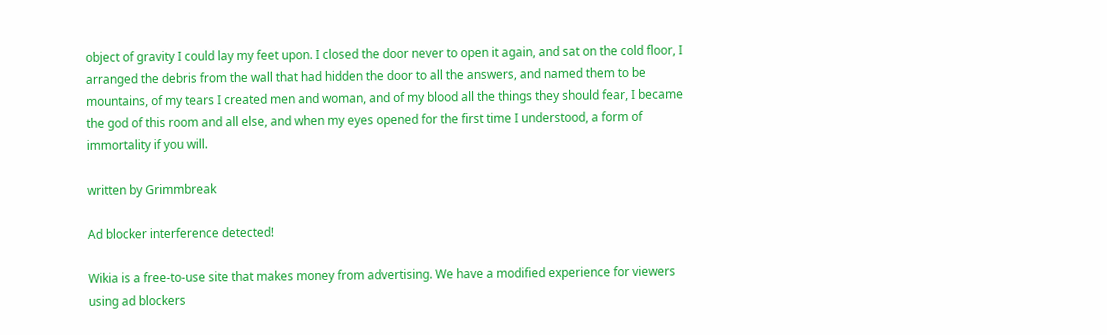object of gravity I could lay my feet upon. I closed the door never to open it again, and sat on the cold floor, I arranged the debris from the wall that had hidden the door to all the answers, and named them to be mountains, of my tears I created men and woman, and of my blood all the things they should fear, I became the god of this room and all else, and when my eyes opened for the first time I understood, a form of immortality if you will.

written by Grimmbreak

Ad blocker interference detected!

Wikia is a free-to-use site that makes money from advertising. We have a modified experience for viewers using ad blockers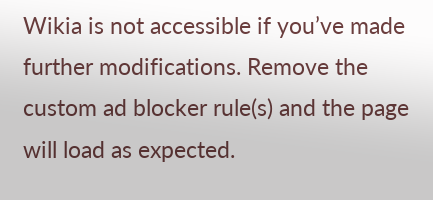Wikia is not accessible if you’ve made further modifications. Remove the custom ad blocker rule(s) and the page will load as expected.